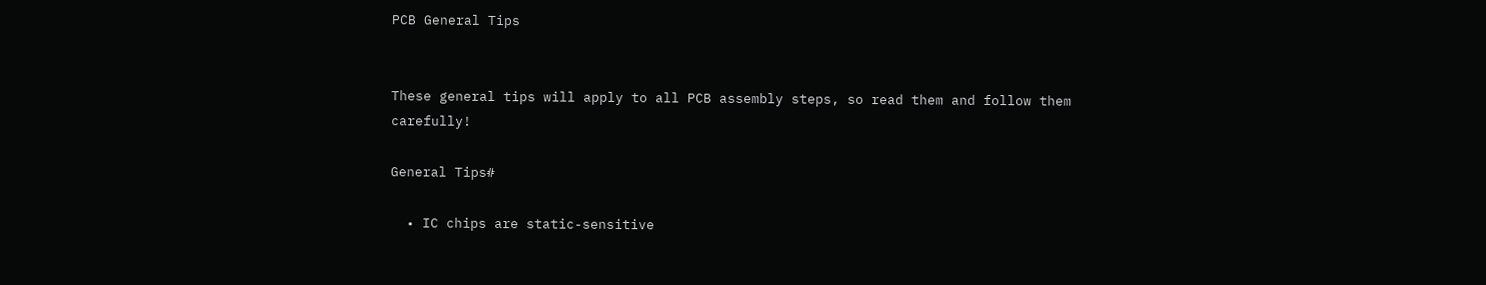PCB General Tips


These general tips will apply to all PCB assembly steps, so read them and follow them carefully!

General Tips#

  • IC chips are static-sensitive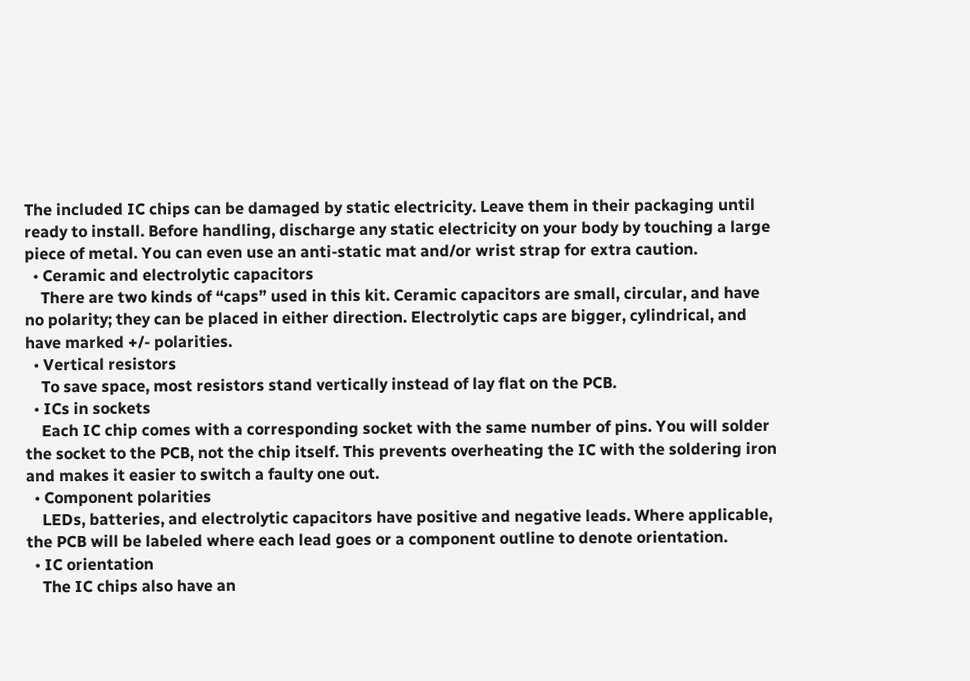The included IC chips can be damaged by static electricity. Leave them in their packaging until ready to install. Before handling, discharge any static electricity on your body by touching a large piece of metal. You can even use an anti-static mat and/or wrist strap for extra caution.
  • Ceramic and electrolytic capacitors
    There are two kinds of “caps” used in this kit. Ceramic capacitors are small, circular, and have no polarity; they can be placed in either direction. Electrolytic caps are bigger, cylindrical, and have marked +/- polarities.
  • Vertical resistors
    To save space, most resistors stand vertically instead of lay flat on the PCB.
  • ICs in sockets
    Each IC chip comes with a corresponding socket with the same number of pins. You will solder the socket to the PCB, not the chip itself. This prevents overheating the IC with the soldering iron and makes it easier to switch a faulty one out.
  • Component polarities
    LEDs, batteries, and electrolytic capacitors have positive and negative leads. Where applicable, the PCB will be labeled where each lead goes or a component outline to denote orientation.
  • IC orientation
    The IC chips also have an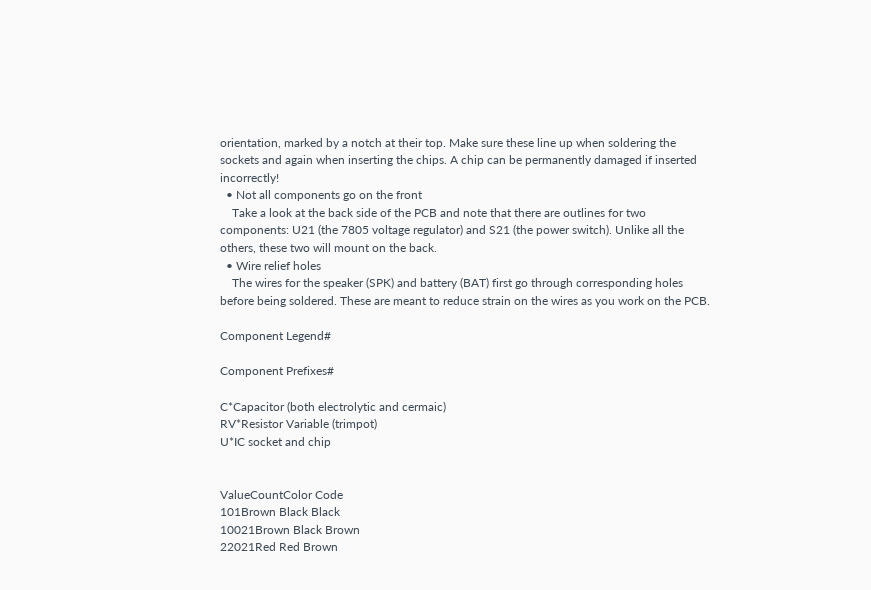orientation, marked by a notch at their top. Make sure these line up when soldering the sockets and again when inserting the chips. A chip can be permanently damaged if inserted incorrectly!
  • Not all components go on the front
    Take a look at the back side of the PCB and note that there are outlines for two components: U21 (the 7805 voltage regulator) and S21 (the power switch). Unlike all the others, these two will mount on the back.
  • Wire relief holes
    The wires for the speaker (SPK) and battery (BAT) first go through corresponding holes before being soldered. These are meant to reduce strain on the wires as you work on the PCB.

Component Legend#

Component Prefixes#

C*Capacitor (both electrolytic and cermaic)
RV*Resistor Variable (trimpot)
U*IC socket and chip


ValueCountColor Code
101Brown Black Black
10021Brown Black Brown
22021Red Red Brown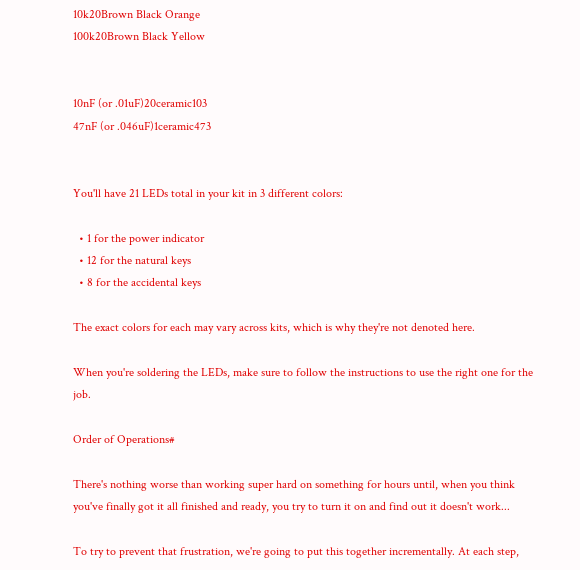10k20Brown Black Orange
100k20Brown Black Yellow


10nF (or .01uF)20ceramic103
47nF (or .046uF)1ceramic473


You'll have 21 LEDs total in your kit in 3 different colors:

  • 1 for the power indicator
  • 12 for the natural keys
  • 8 for the accidental keys

The exact colors for each may vary across kits, which is why they're not denoted here.

When you're soldering the LEDs, make sure to follow the instructions to use the right one for the job.

Order of Operations#

There's nothing worse than working super hard on something for hours until, when you think you've finally got it all finished and ready, you try to turn it on and find out it doesn't work...

To try to prevent that frustration, we're going to put this together incrementally. At each step,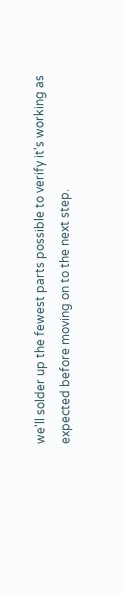we'll solder up the fewest parts possible to verify it's working as expected before moving on to the next step.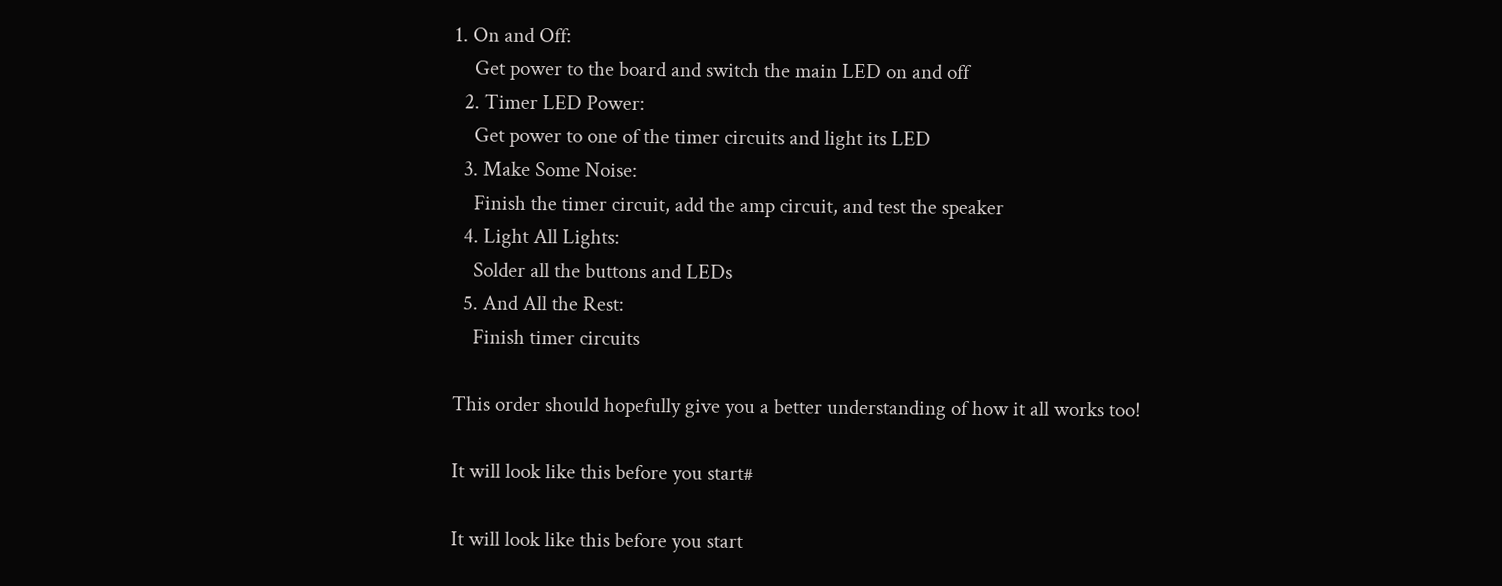1. On and Off:
    Get power to the board and switch the main LED on and off
  2. Timer LED Power:
    Get power to one of the timer circuits and light its LED
  3. Make Some Noise:
    Finish the timer circuit, add the amp circuit, and test the speaker
  4. Light All Lights:
    Solder all the buttons and LEDs
  5. And All the Rest:
    Finish timer circuits

This order should hopefully give you a better understanding of how it all works too!

It will look like this before you start#

It will look like this before you start